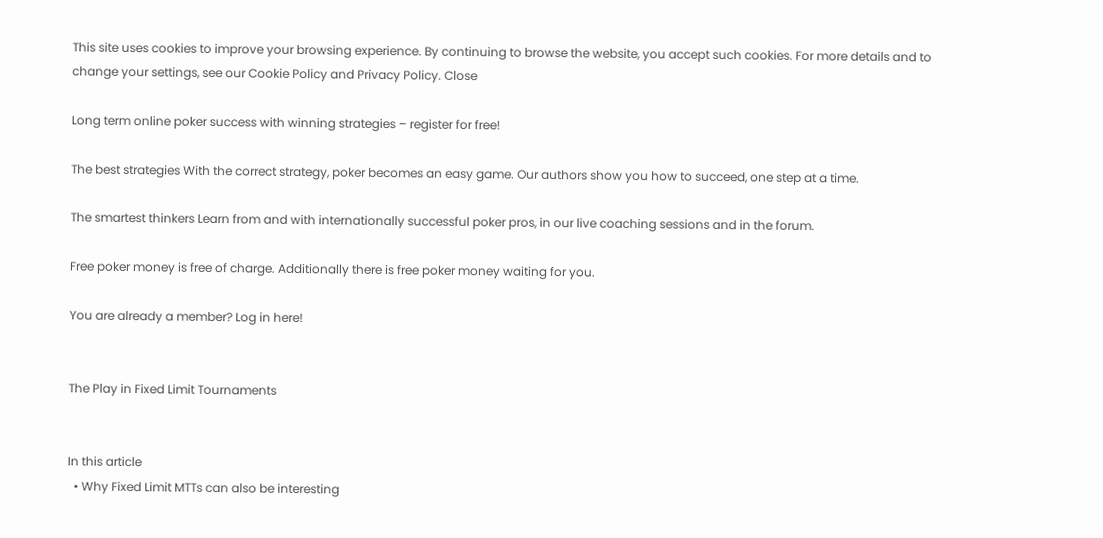This site uses cookies to improve your browsing experience. By continuing to browse the website, you accept such cookies. For more details and to change your settings, see our Cookie Policy and Privacy Policy. Close

Long term online poker success with winning strategies – register for free!

The best strategies With the correct strategy, poker becomes an easy game. Our authors show you how to succeed, one step at a time.

The smartest thinkers Learn from and with internationally successful poker pros, in our live coaching sessions and in the forum.

Free poker money is free of charge. Additionally there is free poker money waiting for you.

You are already a member? Log in here!


The Play in Fixed Limit Tournaments


In this article
  • Why Fixed Limit MTTs can also be interesting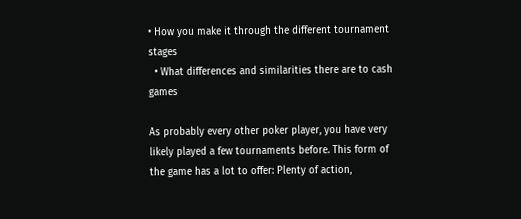• How you make it through the different tournament stages
  • What differences and similarities there are to cash games

As probably every other poker player, you have very likely played a few tournaments before. This form of the game has a lot to offer: Plenty of action,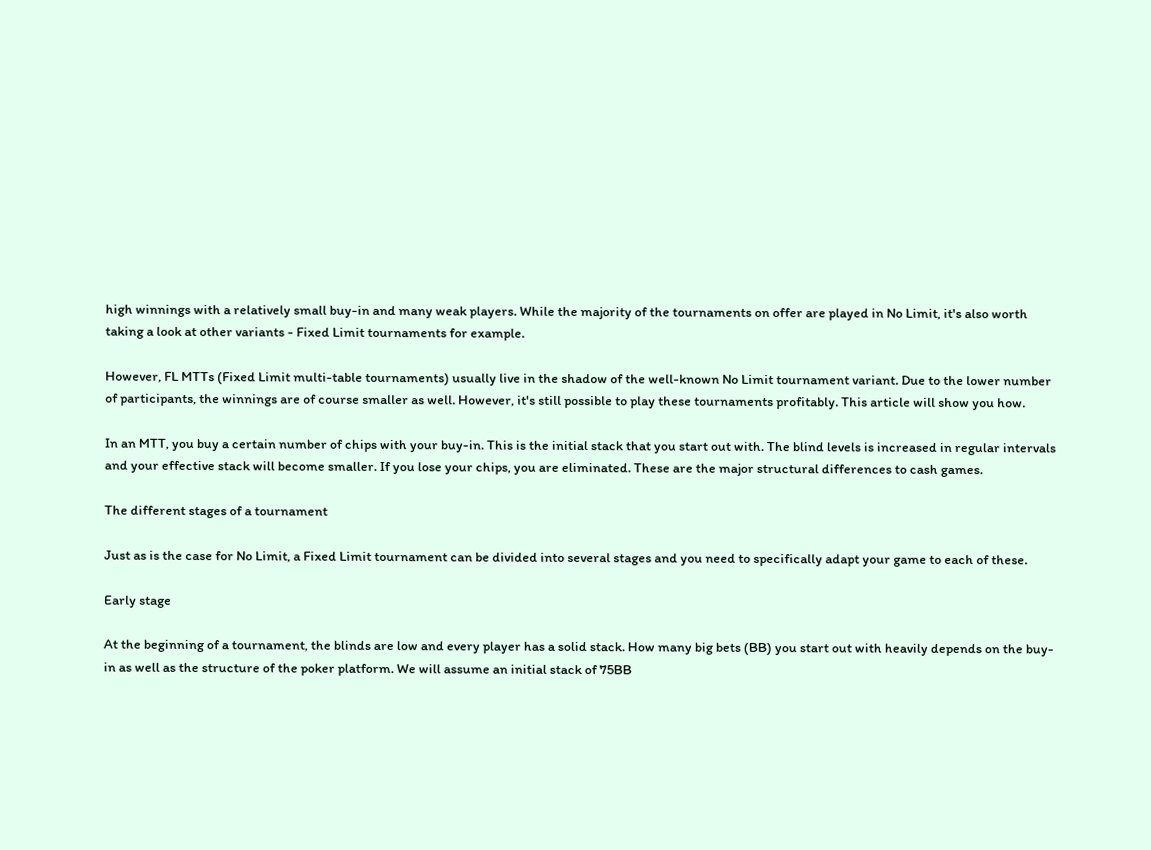high winnings with a relatively small buy-in and many weak players. While the majority of the tournaments on offer are played in No Limit, it's also worth taking a look at other variants - Fixed Limit tournaments for example.

However, FL MTTs (Fixed Limit multi-table tournaments) usually live in the shadow of the well-known No Limit tournament variant. Due to the lower number of participants, the winnings are of course smaller as well. However, it's still possible to play these tournaments profitably. This article will show you how.

In an MTT, you buy a certain number of chips with your buy-in. This is the initial stack that you start out with. The blind levels is increased in regular intervals and your effective stack will become smaller. If you lose your chips, you are eliminated. These are the major structural differences to cash games.

The different stages of a tournament

Just as is the case for No Limit, a Fixed Limit tournament can be divided into several stages and you need to specifically adapt your game to each of these.

Early stage

At the beginning of a tournament, the blinds are low and every player has a solid stack. How many big bets (BB) you start out with heavily depends on the buy-in as well as the structure of the poker platform. We will assume an initial stack of 75BB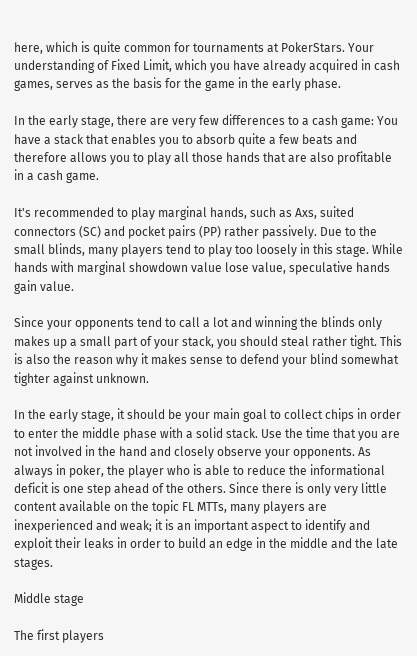here, which is quite common for tournaments at PokerStars. Your understanding of Fixed Limit, which you have already acquired in cash games, serves as the basis for the game in the early phase.

In the early stage, there are very few differences to a cash game: You have a stack that enables you to absorb quite a few beats and therefore allows you to play all those hands that are also profitable in a cash game.

It's recommended to play marginal hands, such as Axs, suited connectors (SC) and pocket pairs (PP) rather passively. Due to the small blinds, many players tend to play too loosely in this stage. While hands with marginal showdown value lose value, speculative hands gain value.

Since your opponents tend to call a lot and winning the blinds only makes up a small part of your stack, you should steal rather tight. This is also the reason why it makes sense to defend your blind somewhat tighter against unknown.

In the early stage, it should be your main goal to collect chips in order to enter the middle phase with a solid stack. Use the time that you are not involved in the hand and closely observe your opponents. As always in poker, the player who is able to reduce the informational deficit is one step ahead of the others. Since there is only very little content available on the topic FL MTTs, many players are inexperienced and weak; it is an important aspect to identify and exploit their leaks in order to build an edge in the middle and the late stages.

Middle stage

The first players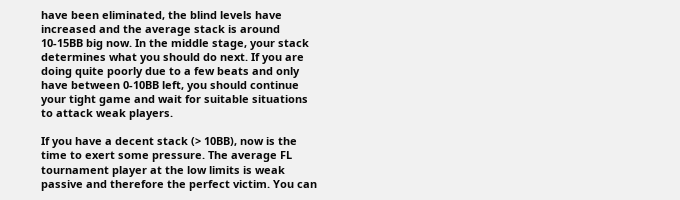have been eliminated, the blind levels have increased and the average stack is around 10-15BB big now. In the middle stage, your stack determines what you should do next. If you are doing quite poorly due to a few beats and only have between 0-10BB left, you should continue your tight game and wait for suitable situations to attack weak players.

If you have a decent stack (> 10BB), now is the time to exert some pressure. The average FL tournament player at the low limits is weak passive and therefore the perfect victim. You can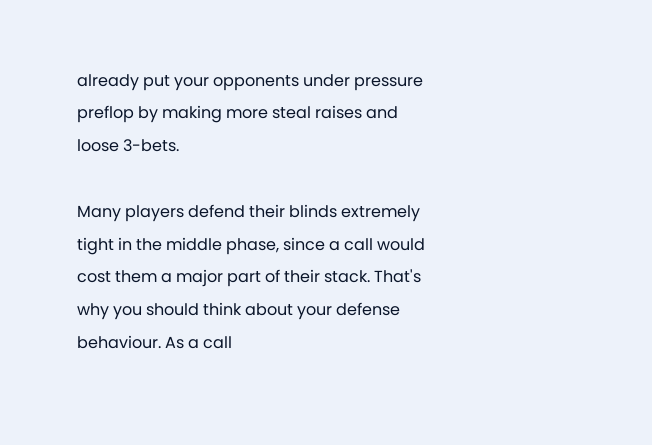already put your opponents under pressure preflop by making more steal raises and loose 3-bets.

Many players defend their blinds extremely tight in the middle phase, since a call would cost them a major part of their stack. That's why you should think about your defense behaviour. As a call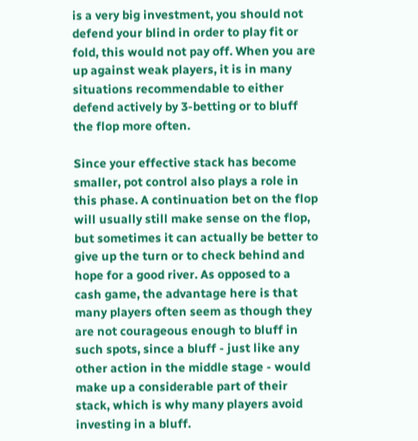is a very big investment, you should not defend your blind in order to play fit or fold, this would not pay off. When you are up against weak players, it is in many situations recommendable to either defend actively by 3-betting or to bluff the flop more often.

Since your effective stack has become smaller, pot control also plays a role in this phase. A continuation bet on the flop will usually still make sense on the flop, but sometimes it can actually be better to give up the turn or to check behind and hope for a good river. As opposed to a cash game, the advantage here is that many players often seem as though they are not courageous enough to bluff in such spots, since a bluff - just like any other action in the middle stage - would make up a considerable part of their stack, which is why many players avoid investing in a bluff.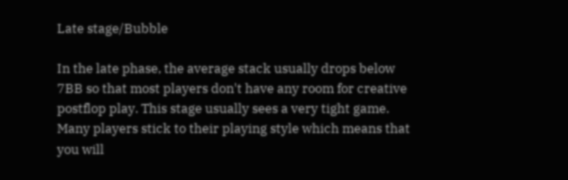Late stage/Bubble

In the late phase, the average stack usually drops below 7BB so that most players don't have any room for creative postflop play. This stage usually sees a very tight game. Many players stick to their playing style which means that you will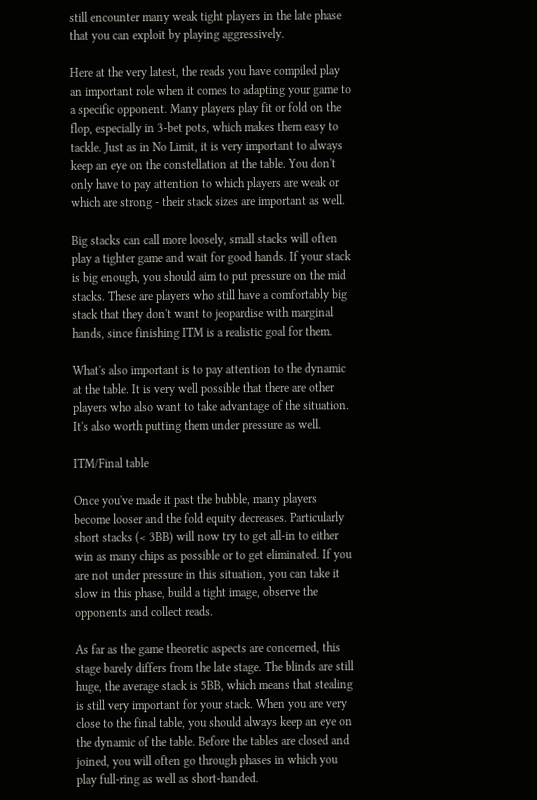still encounter many weak tight players in the late phase that you can exploit by playing aggressively.

Here at the very latest, the reads you have compiled play an important role when it comes to adapting your game to a specific opponent. Many players play fit or fold on the flop, especially in 3-bet pots, which makes them easy to tackle. Just as in No Limit, it is very important to always keep an eye on the constellation at the table. You don't only have to pay attention to which players are weak or which are strong - their stack sizes are important as well.

Big stacks can call more loosely, small stacks will often play a tighter game and wait for good hands. If your stack is big enough, you should aim to put pressure on the mid stacks. These are players who still have a comfortably big stack that they don't want to jeopardise with marginal hands, since finishing ITM is a realistic goal for them.

What's also important is to pay attention to the dynamic at the table. It is very well possible that there are other players who also want to take advantage of the situation. It's also worth putting them under pressure as well.

ITM/Final table

Once you've made it past the bubble, many players become looser and the fold equity decreases. Particularly short stacks (< 3BB) will now try to get all-in to either win as many chips as possible or to get eliminated. If you are not under pressure in this situation, you can take it slow in this phase, build a tight image, observe the opponents and collect reads.

As far as the game theoretic aspects are concerned, this stage barely differs from the late stage. The blinds are still huge, the average stack is 5BB, which means that stealing is still very important for your stack. When you are very close to the final table, you should always keep an eye on the dynamic of the table. Before the tables are closed and joined, you will often go through phases in which you play full-ring as well as short-handed.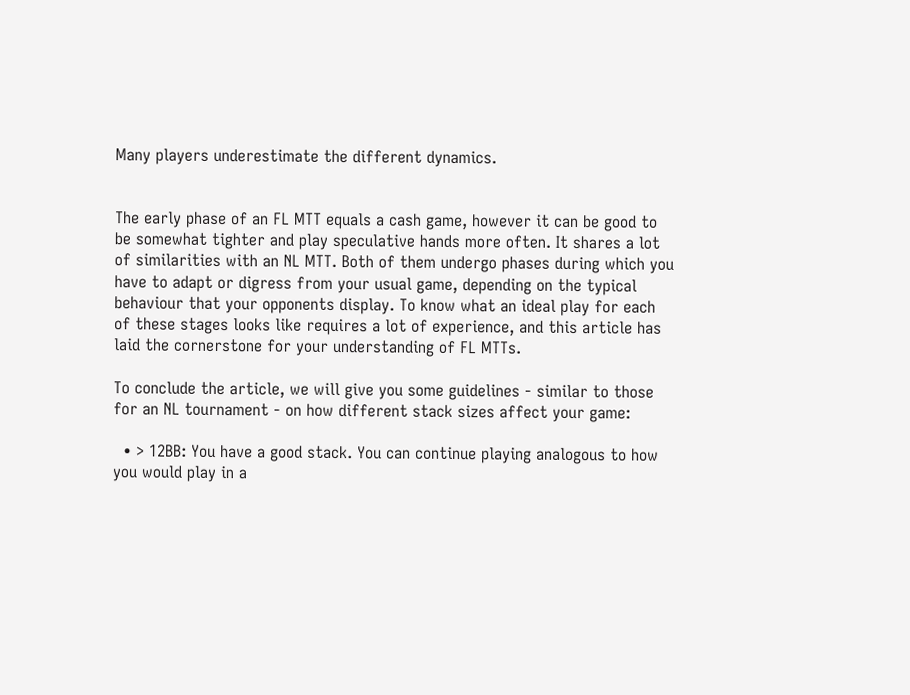Many players underestimate the different dynamics.


The early phase of an FL MTT equals a cash game, however it can be good to be somewhat tighter and play speculative hands more often. It shares a lot of similarities with an NL MTT. Both of them undergo phases during which you have to adapt or digress from your usual game, depending on the typical behaviour that your opponents display. To know what an ideal play for each of these stages looks like requires a lot of experience, and this article has laid the cornerstone for your understanding of FL MTTs.

To conclude the article, we will give you some guidelines - similar to those for an NL tournament - on how different stack sizes affect your game:

  • > 12BB: You have a good stack. You can continue playing analogous to how you would play in a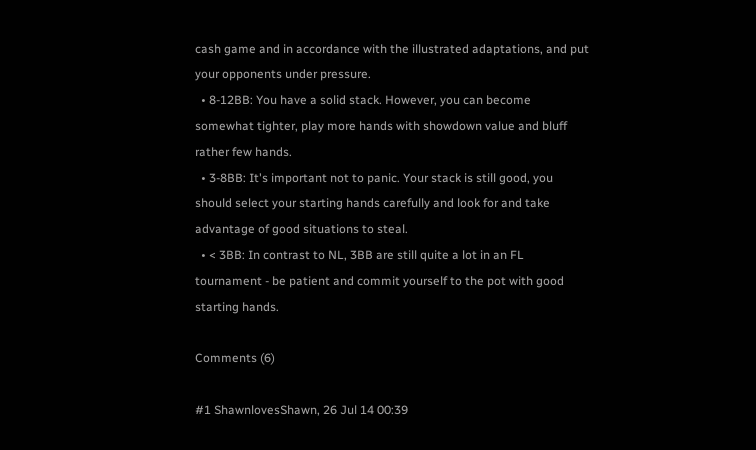cash game and in accordance with the illustrated adaptations, and put your opponents under pressure.
  • 8-12BB: You have a solid stack. However, you can become somewhat tighter, play more hands with showdown value and bluff rather few hands.
  • 3-8BB: It's important not to panic. Your stack is still good, you should select your starting hands carefully and look for and take advantage of good situations to steal.
  • < 3BB: In contrast to NL, 3BB are still quite a lot in an FL tournament - be patient and commit yourself to the pot with good starting hands.

Comments (6)

#1 ShawnlovesShawn, 26 Jul 14 00:39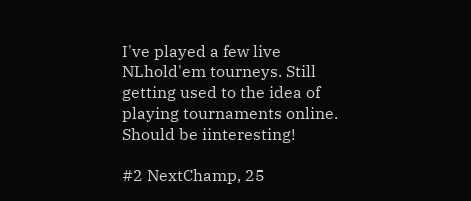I've played a few live NLhold'em tourneys. Still getting used to the idea of playing tournaments online. Should be iinteresting!

#2 NextChamp, 25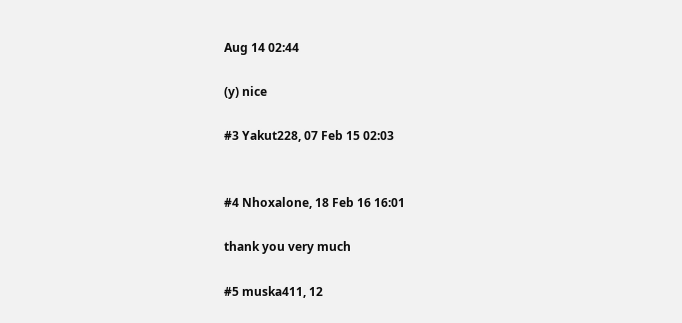Aug 14 02:44

(y) nice

#3 Yakut228, 07 Feb 15 02:03


#4 Nhoxalone, 18 Feb 16 16:01

thank you very much

#5 muska411, 12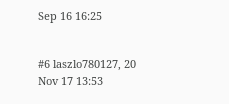Sep 16 16:25


#6 laszlo780127, 20 Nov 17 13:53